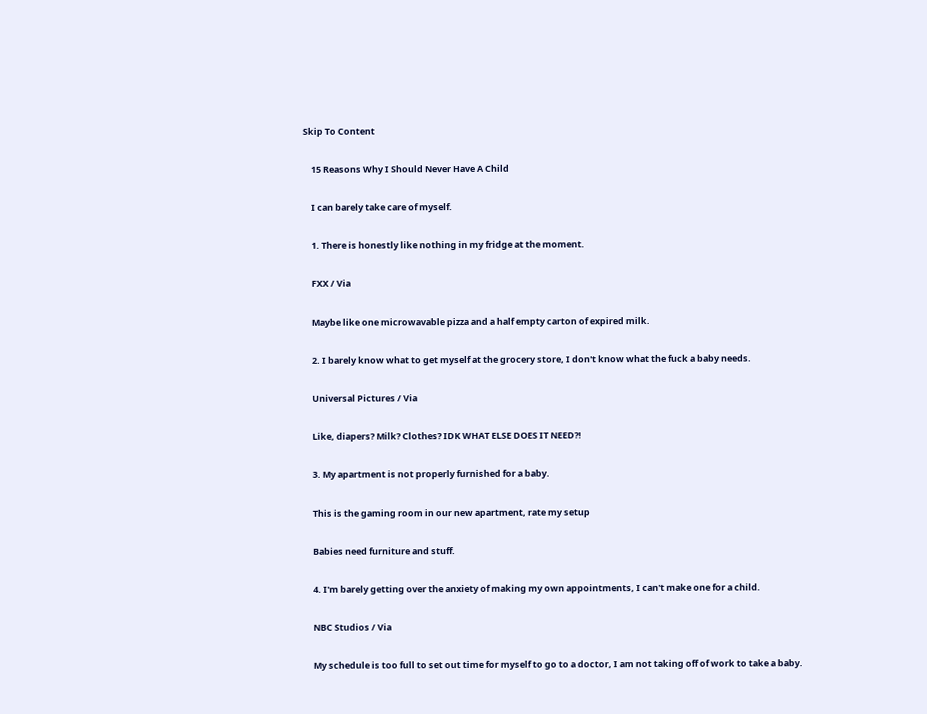Skip To Content

    15 Reasons Why I Should Never Have A Child

    I can barely take care of myself.

    1. There is honestly like nothing in my fridge at the moment.

    FXX / Via

    Maybe like one microwavable pizza and a half empty carton of expired milk.

    2. I barely know what to get myself at the grocery store, I don't know what the fuck a baby needs.

    Universal Pictures / Via

    Like, diapers? Milk? Clothes? IDK WHAT ELSE DOES IT NEED?!

    3. My apartment is not properly furnished for a baby.

    This is the gaming room in our new apartment, rate my setup

    Babies need furniture and stuff.

    4. I'm barely getting over the anxiety of making my own appointments, I can't make one for a child.

    NBC Studios / Via

    My schedule is too full to set out time for myself to go to a doctor, I am not taking off of work to take a baby.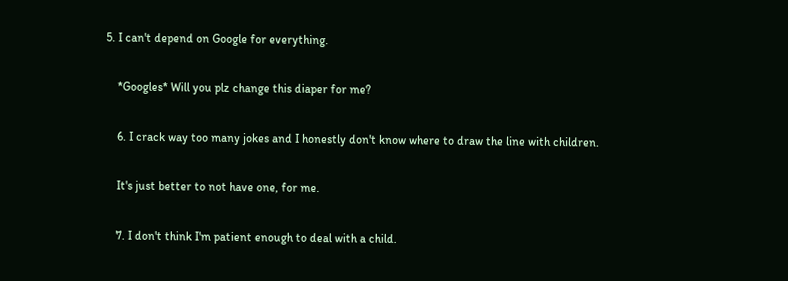5. I can't depend on Google for everything.

    *Googles* Will you plz change this diaper for me?

    6. I crack way too many jokes and I honestly don't know where to draw the line with children.

    It's just better to not have one, for me.

    7. I don't think I'm patient enough to deal with a child.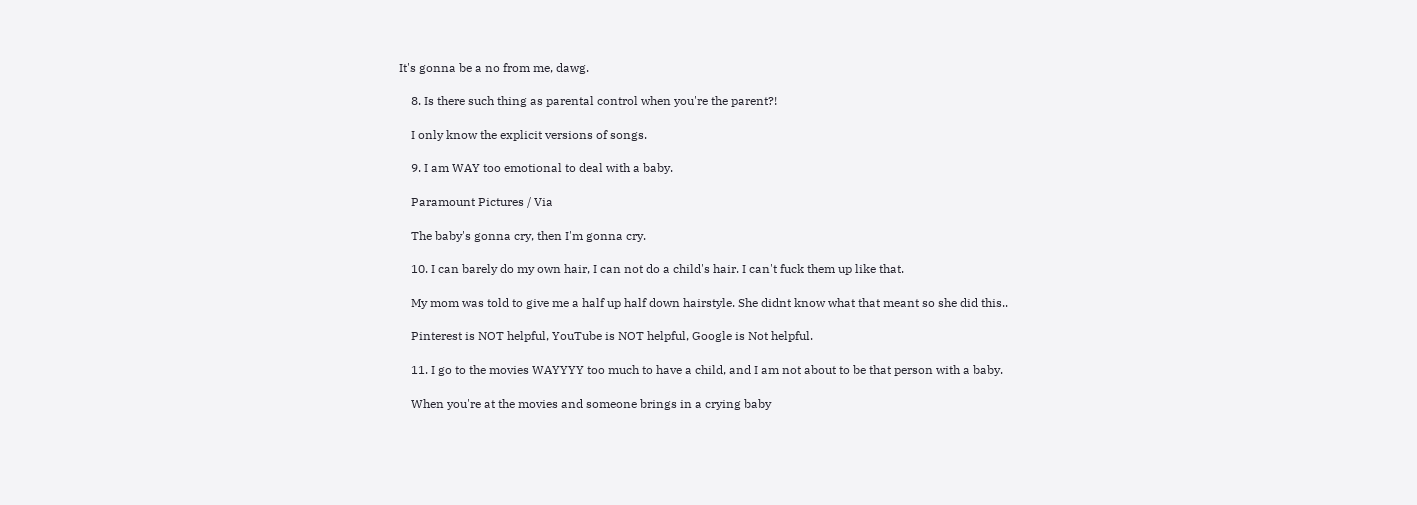It's gonna be a no from me, dawg.

    8. Is there such thing as parental control when you're the parent?!

    I only know the explicit versions of songs.

    9. I am WAY too emotional to deal with a baby.

    Paramount Pictures / Via

    The baby's gonna cry, then I'm gonna cry.

    10. I can barely do my own hair, I can not do a child's hair. I can't fuck them up like that.

    My mom was told to give me a half up half down hairstyle. She didnt know what that meant so she did this..

    Pinterest is NOT helpful, YouTube is NOT helpful, Google is Not helpful.

    11. I go to the movies WAYYYY too much to have a child, and I am not about to be that person with a baby.

    When you're at the movies and someone brings in a crying baby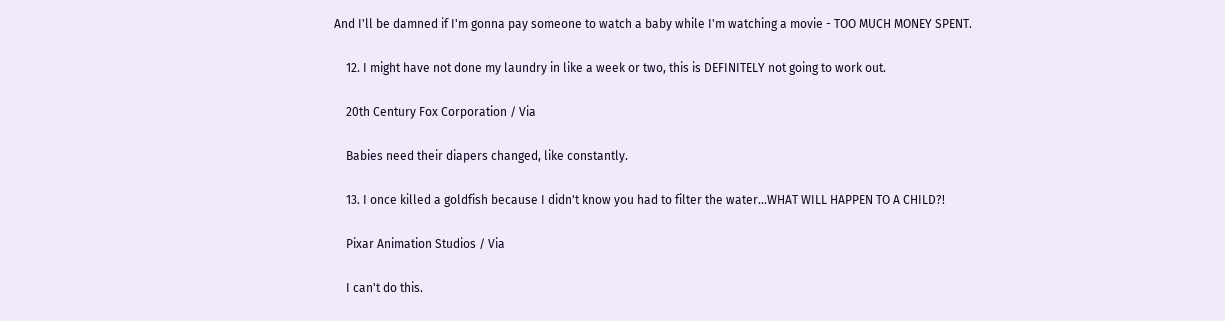And I'll be damned if I'm gonna pay someone to watch a baby while I'm watching a movie - TOO MUCH MONEY SPENT.

    12. I might have not done my laundry in like a week or two, this is DEFINITELY not going to work out.

    20th Century Fox Corporation / Via

    Babies need their diapers changed, like constantly.

    13. I once killed a goldfish because I didn't know you had to filter the water...WHAT WILL HAPPEN TO A CHILD?!

    Pixar Animation Studios / Via

    I can't do this.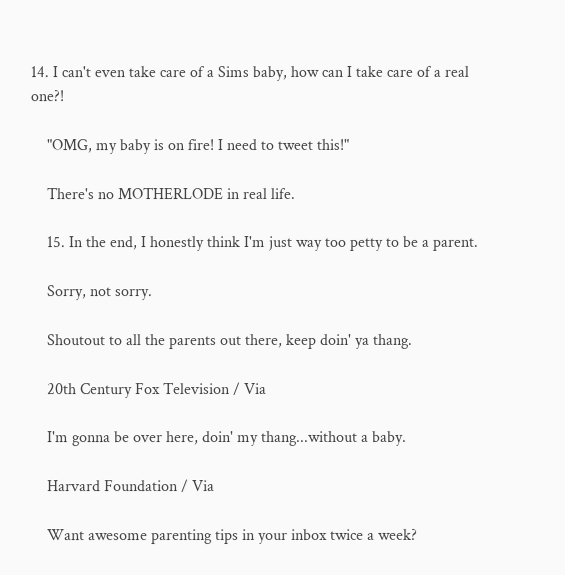14. I can't even take care of a Sims baby, how can I take care of a real one?!

    "OMG, my baby is on fire! I need to tweet this!"

    There's no MOTHERLODE in real life.

    15. In the end, I honestly think I'm just way too petty to be a parent.

    Sorry, not sorry.

    Shoutout to all the parents out there, keep doin' ya thang.

    20th Century Fox Television / Via

    I'm gonna be over here, doin' my thang...without a baby.

    Harvard Foundation / Via

    Want awesome parenting tips in your inbox twice a week?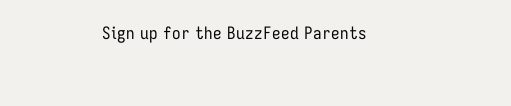Sign up for the BuzzFeed Parents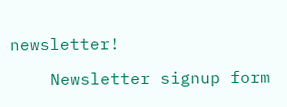newsletter!

    Newsletter signup form